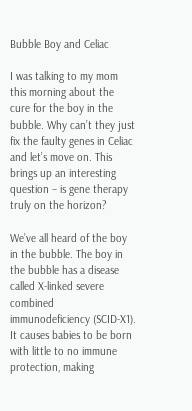Bubble Boy and Celiac

I was talking to my mom this morning about the cure for the boy in the bubble. Why can’t they just fix the faulty genes in Celiac and let’s move on. This brings up an interesting question – is gene therapy truly on the horizon?

We’ve all heard of the boy in the bubble. The boy in the bubble has a disease called X-linked severe combined immunodeficiency (SCID-X1). It causes babies to be born with little to no immune protection, making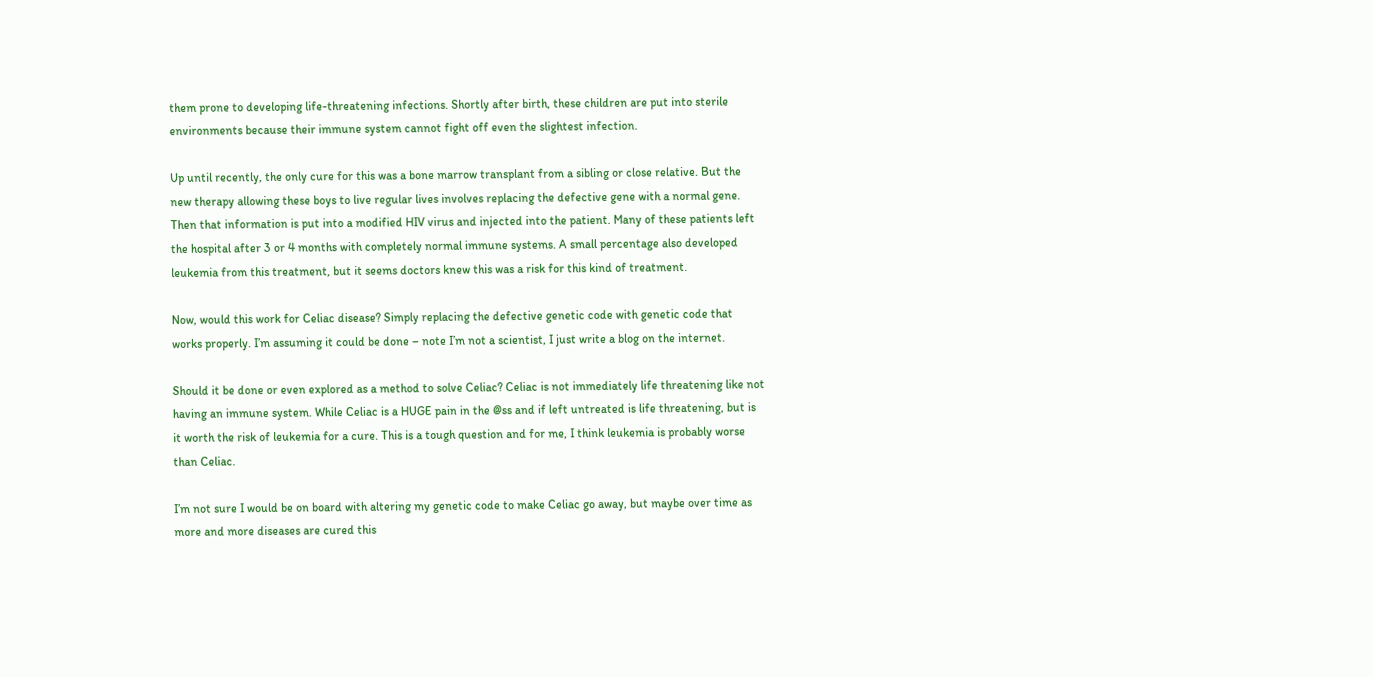them prone to developing life-threatening infections. Shortly after birth, these children are put into sterile environments because their immune system cannot fight off even the slightest infection.

Up until recently, the only cure for this was a bone marrow transplant from a sibling or close relative. But the new therapy allowing these boys to live regular lives involves replacing the defective gene with a normal gene. Then that information is put into a modified HIV virus and injected into the patient. Many of these patients left the hospital after 3 or 4 months with completely normal immune systems. A small percentage also developed leukemia from this treatment, but it seems doctors knew this was a risk for this kind of treatment.

Now, would this work for Celiac disease? Simply replacing the defective genetic code with genetic code that works properly. I’m assuming it could be done – note I’m not a scientist, I just write a blog on the internet.

Should it be done or even explored as a method to solve Celiac? Celiac is not immediately life threatening like not having an immune system. While Celiac is a HUGE pain in the @ss and if left untreated is life threatening, but is it worth the risk of leukemia for a cure. This is a tough question and for me, I think leukemia is probably worse than Celiac.

I’m not sure I would be on board with altering my genetic code to make Celiac go away, but maybe over time as more and more diseases are cured this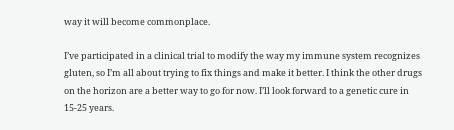way it will become commonplace.

I’ve participated in a clinical trial to modify the way my immune system recognizes gluten, so I’m all about trying to fix things and make it better. I think the other drugs on the horizon are a better way to go for now. I’ll look forward to a genetic cure in 15-25 years.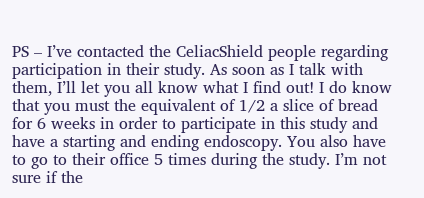PS – I’ve contacted the CeliacShield people regarding participation in their study. As soon as I talk with them, I’ll let you all know what I find out! I do know that you must the equivalent of 1/2 a slice of bread for 6 weeks in order to participate in this study and have a starting and ending endoscopy. You also have to go to their office 5 times during the study. I’m not sure if the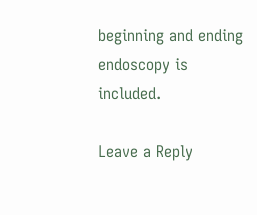beginning and ending endoscopy is included.

Leave a Reply